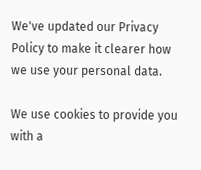We've updated our Privacy Policy to make it clearer how we use your personal data.

We use cookies to provide you with a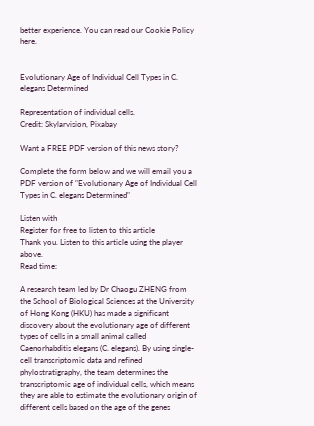better experience. You can read our Cookie Policy here.


Evolutionary Age of Individual Cell Types in C. elegans Determined

Representation of individual cells.
Credit: Skylarvision, Pixabay

Want a FREE PDF version of this news story?

Complete the form below and we will email you a PDF version of "Evolutionary Age of Individual Cell Types in C. elegans Determined"

Listen with
Register for free to listen to this article
Thank you. Listen to this article using the player above.
Read time:

A research team led by Dr Chaogu ZHENG from the School of Biological Sciences at the University of Hong Kong (HKU) has made a significant discovery about the evolutionary age of different types of cells in a small animal called Caenorhabditis elegans (C. elegans). By using single-cell transcriptomic data and refined phylostratigraphy, the team determines the transcriptomic age of individual cells, which means they are able to estimate the evolutionary origin of different cells based on the age of the genes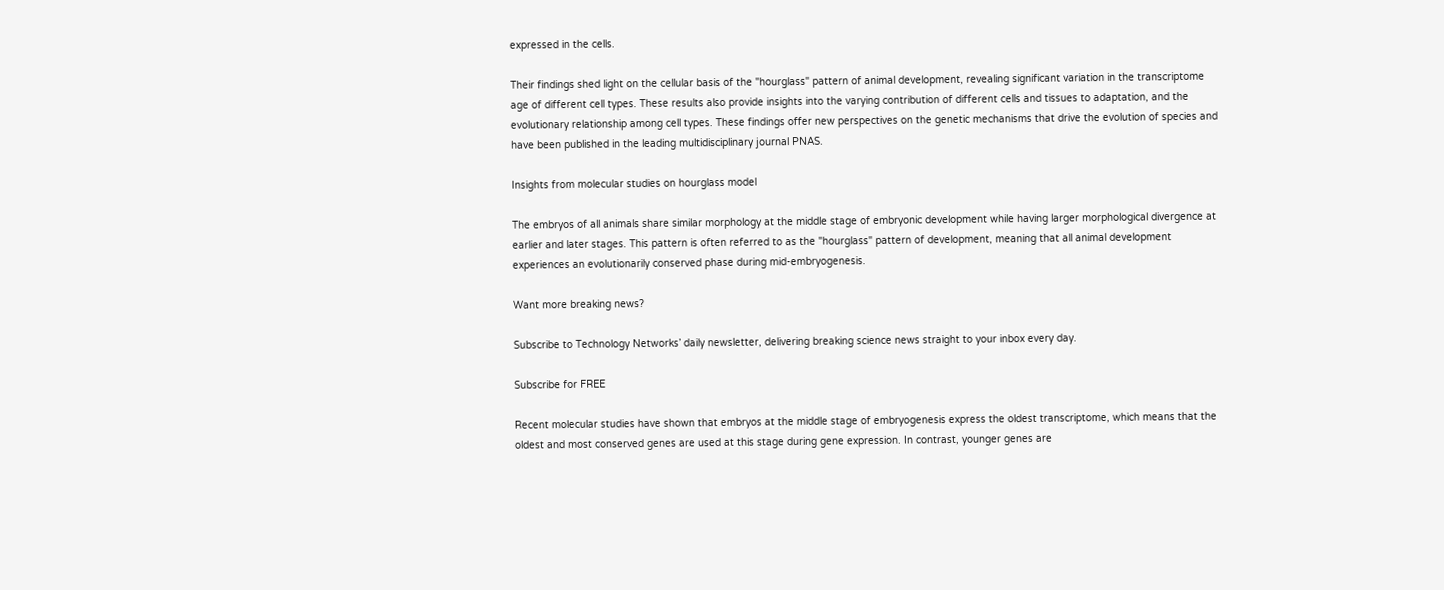expressed in the cells.

Their findings shed light on the cellular basis of the "hourglass" pattern of animal development, revealing significant variation in the transcriptome age of different cell types. These results also provide insights into the varying contribution of different cells and tissues to adaptation, and the evolutionary relationship among cell types. These findings offer new perspectives on the genetic mechanisms that drive the evolution of species and have been published in the leading multidisciplinary journal PNAS.

Insights from molecular studies on hourglass model

The embryos of all animals share similar morphology at the middle stage of embryonic development while having larger morphological divergence at earlier and later stages. This pattern is often referred to as the "hourglass" pattern of development, meaning that all animal development experiences an evolutionarily conserved phase during mid-embryogenesis.

Want more breaking news?

Subscribe to Technology Networks’ daily newsletter, delivering breaking science news straight to your inbox every day.

Subscribe for FREE

Recent molecular studies have shown that embryos at the middle stage of embryogenesis express the oldest transcriptome, which means that the oldest and most conserved genes are used at this stage during gene expression. In contrast, younger genes are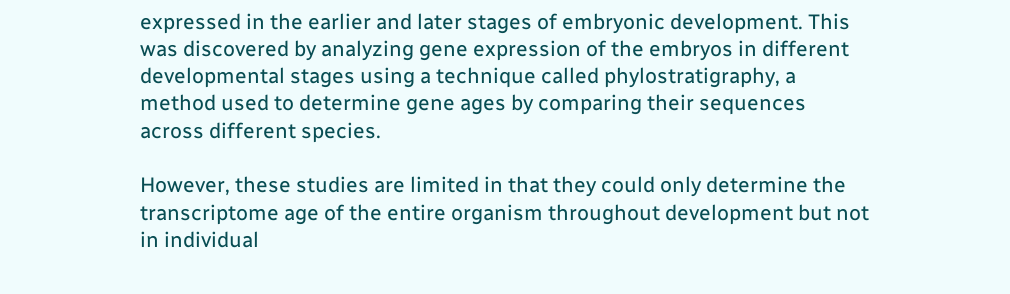expressed in the earlier and later stages of embryonic development. This was discovered by analyzing gene expression of the embryos in different developmental stages using a technique called phylostratigraphy, a method used to determine gene ages by comparing their sequences across different species.

However, these studies are limited in that they could only determine the transcriptome age of the entire organism throughout development but not in individual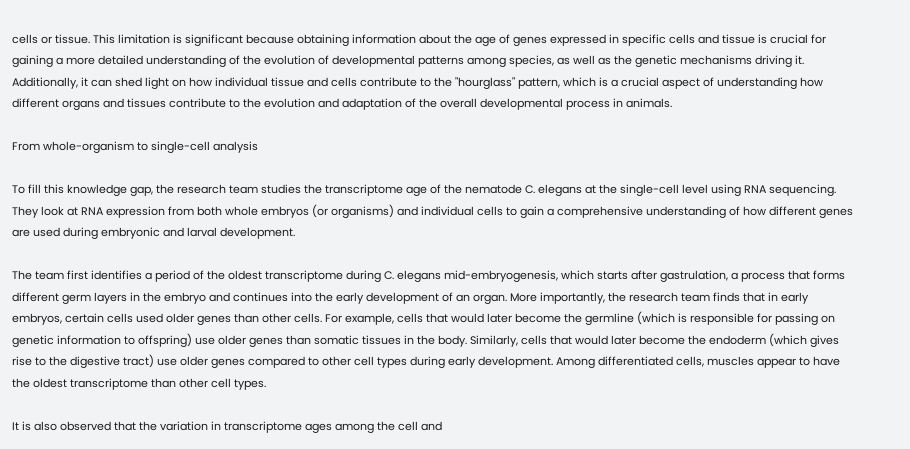cells or tissue. This limitation is significant because obtaining information about the age of genes expressed in specific cells and tissue is crucial for gaining a more detailed understanding of the evolution of developmental patterns among species, as well as the genetic mechanisms driving it. Additionally, it can shed light on how individual tissue and cells contribute to the "hourglass" pattern, which is a crucial aspect of understanding how different organs and tissues contribute to the evolution and adaptation of the overall developmental process in animals.

From whole-organism to single-cell analysis

To fill this knowledge gap, the research team studies the transcriptome age of the nematode C. elegans at the single-cell level using RNA sequencing. They look at RNA expression from both whole embryos (or organisms) and individual cells to gain a comprehensive understanding of how different genes are used during embryonic and larval development.

The team first identifies a period of the oldest transcriptome during C. elegans mid-embryogenesis, which starts after gastrulation, a process that forms different germ layers in the embryo and continues into the early development of an organ. More importantly, the research team finds that in early embryos, certain cells used older genes than other cells. For example, cells that would later become the germline (which is responsible for passing on genetic information to offspring) use older genes than somatic tissues in the body. Similarly, cells that would later become the endoderm (which gives rise to the digestive tract) use older genes compared to other cell types during early development. Among differentiated cells, muscles appear to have the oldest transcriptome than other cell types.

It is also observed that the variation in transcriptome ages among the cell and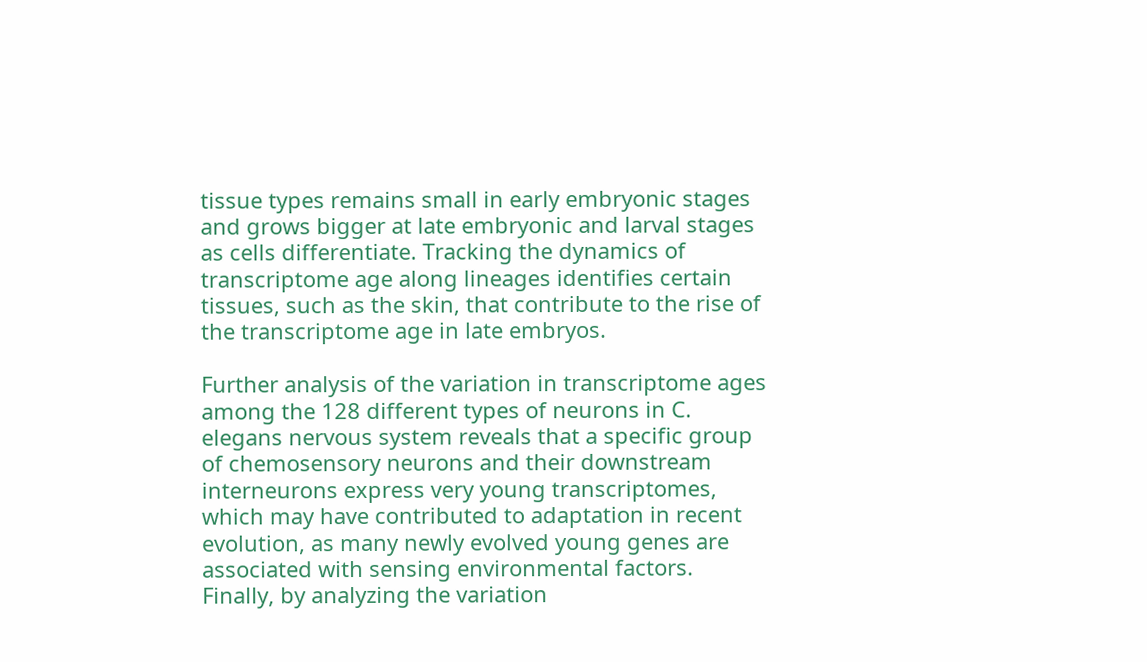tissue types remains small in early embryonic stages and grows bigger at late embryonic and larval stages as cells differentiate. Tracking the dynamics of transcriptome age along lineages identifies certain tissues, such as the skin, that contribute to the rise of the transcriptome age in late embryos.

Further analysis of the variation in transcriptome ages among the 128 different types of neurons in C. elegans nervous system reveals that a specific group of chemosensory neurons and their downstream interneurons express very young transcriptomes, which may have contributed to adaptation in recent evolution, as many newly evolved young genes are associated with sensing environmental factors. Finally, by analyzing the variation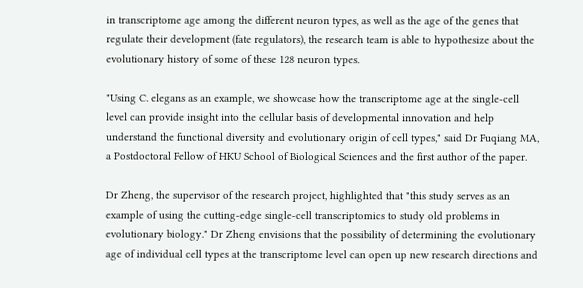in transcriptome age among the different neuron types, as well as the age of the genes that regulate their development (fate regulators), the research team is able to hypothesize about the evolutionary history of some of these 128 neuron types.

"Using C. elegans as an example, we showcase how the transcriptome age at the single-cell level can provide insight into the cellular basis of developmental innovation and help understand the functional diversity and evolutionary origin of cell types," said Dr Fuqiang MA, a Postdoctoral Fellow of HKU School of Biological Sciences and the first author of the paper.

Dr Zheng, the supervisor of the research project, highlighted that "this study serves as an example of using the cutting-edge single-cell transcriptomics to study old problems in evolutionary biology." Dr Zheng envisions that the possibility of determining the evolutionary age of individual cell types at the transcriptome level can open up new research directions and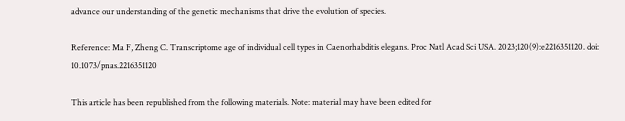advance our understanding of the genetic mechanisms that drive the evolution of species.

Reference: Ma F, Zheng C. Transcriptome age of individual cell types in Caenorhabditis elegans. Proc Natl Acad Sci USA. 2023;120(9):e2216351120. doi: 10.1073/pnas.2216351120

This article has been republished from the following materials. Note: material may have been edited for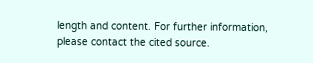length and content. For further information, please contact the cited source.